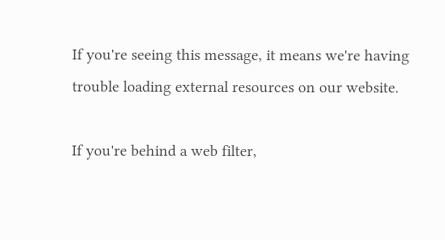If you're seeing this message, it means we're having trouble loading external resources on our website.

If you're behind a web filter,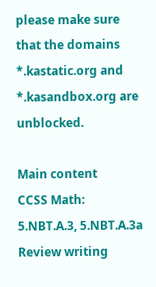please make sure that the domains *.kastatic.org and *.kasandbox.org are unblocked.

Main content
CCSS Math: 5.NBT.A.3, 5.NBT.A.3a
Review writing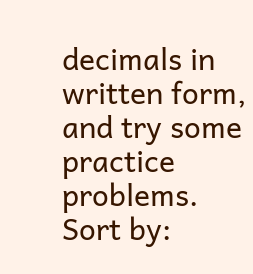decimals in written form, and try some practice problems.
Sort by: